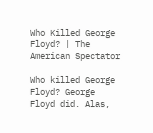Who Killed George Floyd? | The American Spectator

Who killed George Floyd? George Floyd did. Alas,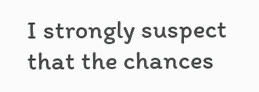I strongly suspect that the chances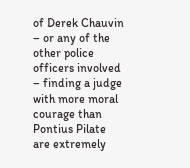of Derek Chauvin – or any of the other police officers involved – finding a judge with more moral courage than Pontius Pilate are extremely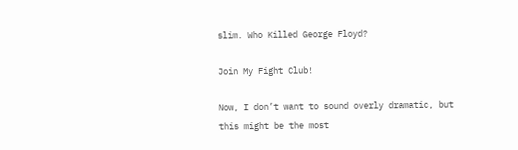slim. Who Killed George Floyd?

Join My Fight Club!

Now, I don’t want to sound overly dramatic, but this might be the most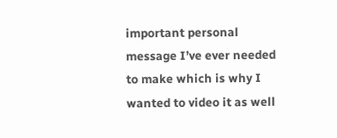important personal message I’ve ever needed to make which is why I wanted to video it as well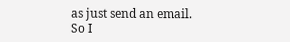as just send an email. So I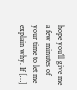hope you’ll give me a few minutes of your time to let me explain why. If […]